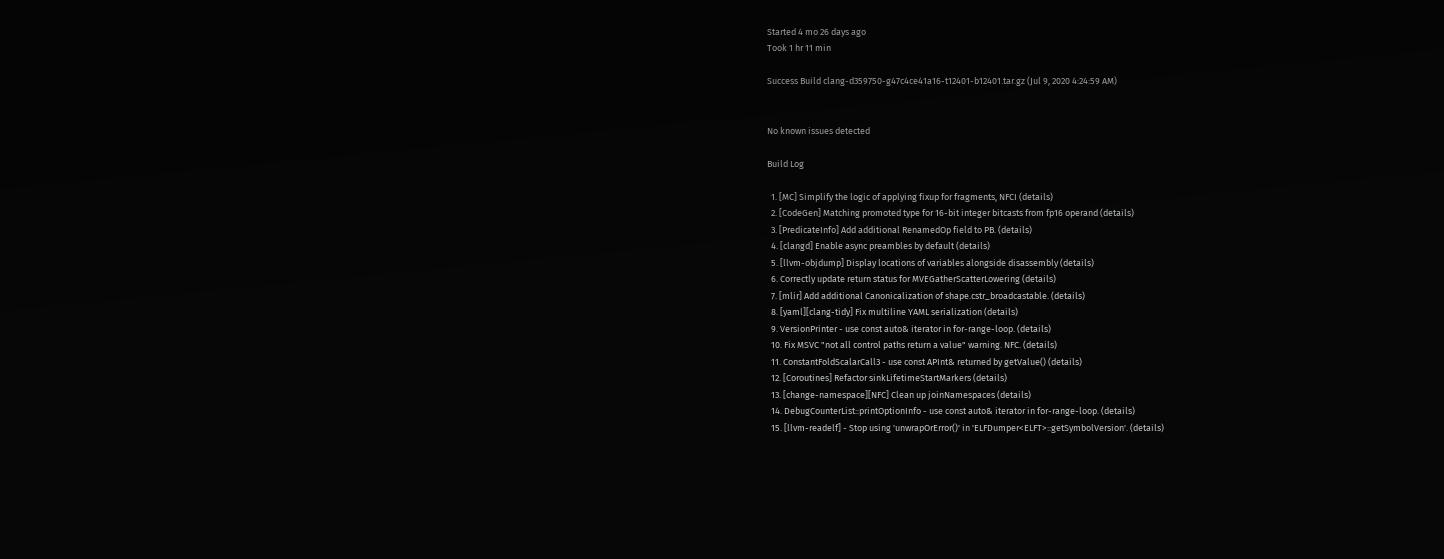Started 4 mo 26 days ago
Took 1 hr 11 min

Success Build clang-d359750-g47c4ce41a16-t12401-b12401.tar.gz (Jul 9, 2020 4:24:59 AM)


No known issues detected

Build Log

  1. [MC] Simplify the logic of applying fixup for fragments, NFCI (details)
  2. [CodeGen] Matching promoted type for 16-bit integer bitcasts from fp16 operand (details)
  3. [PredicateInfo] Add additional RenamedOp field to PB. (details)
  4. [clangd] Enable async preambles by default (details)
  5. [llvm-objdump] Display locations of variables alongside disassembly (details)
  6. Correctly update return status for MVEGatherScatterLowering (details)
  7. [mlir] Add additional Canonicalization of shape.cstr_broadcastable. (details)
  8. [yaml][clang-tidy] Fix multiline YAML serialization (details)
  9. VersionPrinter - use const auto& iterator in for-range-loop. (details)
  10. Fix MSVC "not all control paths return a value" warning. NFC. (details)
  11. ConstantFoldScalarCall3 - use const APInt& returned by getValue() (details)
  12. [Coroutines] Refactor sinkLifetimeStartMarkers (details)
  13. [change-namespace][NFC] Clean up joinNamespaces (details)
  14. DebugCounterList::printOptionInfo - use const auto& iterator in for-range-loop. (details)
  15. [llvm-readelf] - Stop using 'unwrapOrError()' in 'ELFDumper<ELFT>::getSymbolVersion'. (details)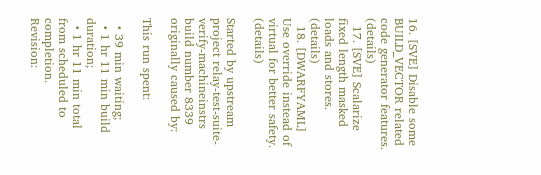16. [SVE] Disable some BUILD_VECTOR related code generator features. (details)
  17. [SVE] Scalarize fixed length masked loads and stores. (details)
  18. [DWARFYAML] Use override instead of virtual for better safety. (details)

Started by upstream project relay-test-suite-verify-machineinstrs build number 8339
originally caused by:

This run spent:

  • 39 min waiting;
  • 1 hr 11 min build duration;
  • 1 hr 11 min total from scheduled to completion.
Revision: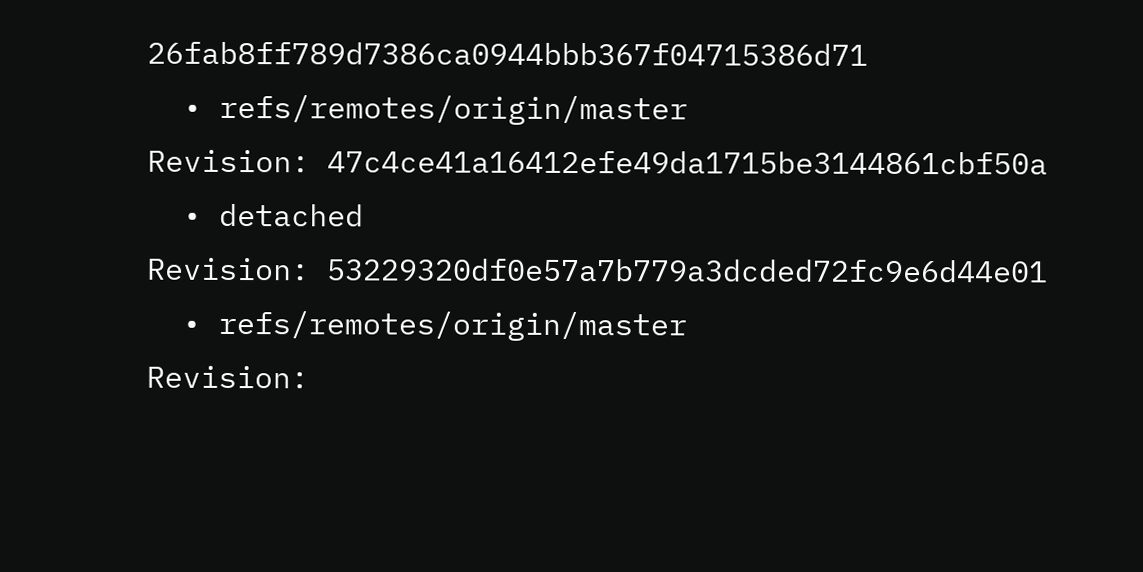26fab8ff789d7386ca0944bbb367f04715386d71
  • refs/remotes/origin/master
Revision: 47c4ce41a16412efe49da1715be3144861cbf50a
  • detached
Revision: 53229320df0e57a7b779a3dcded72fc9e6d44e01
  • refs/remotes/origin/master
Revision: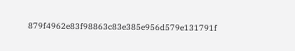879f4962e83f98863c83e385e956d579e131791f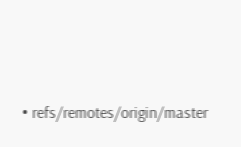• refs/remotes/origin/master